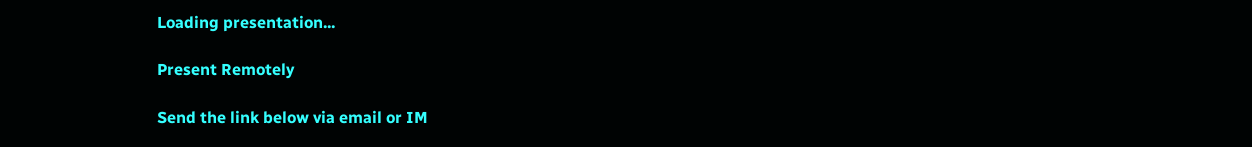Loading presentation...

Present Remotely

Send the link below via email or IM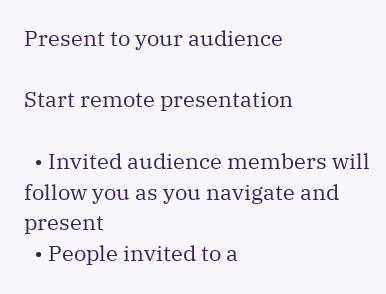Present to your audience

Start remote presentation

  • Invited audience members will follow you as you navigate and present
  • People invited to a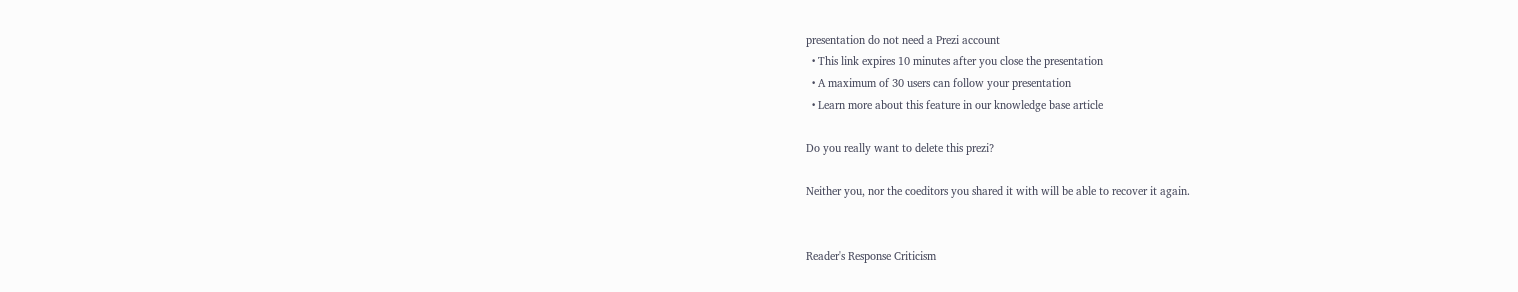presentation do not need a Prezi account
  • This link expires 10 minutes after you close the presentation
  • A maximum of 30 users can follow your presentation
  • Learn more about this feature in our knowledge base article

Do you really want to delete this prezi?

Neither you, nor the coeditors you shared it with will be able to recover it again.


Reader's Response Criticism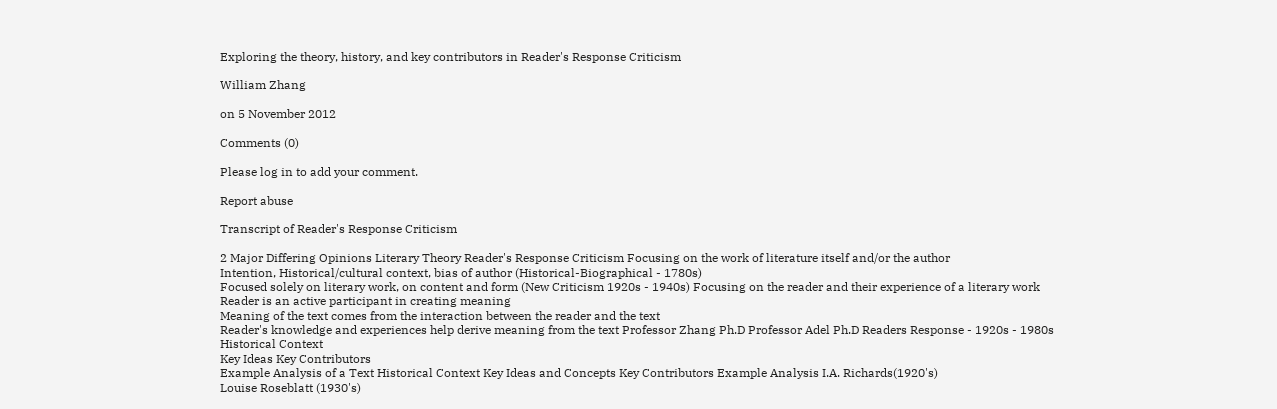Exploring the theory, history, and key contributors in Reader's Response Criticism

William Zhang

on 5 November 2012

Comments (0)

Please log in to add your comment.

Report abuse

Transcript of Reader's Response Criticism

2 Major Differing Opinions Literary Theory Reader's Response Criticism Focusing on the work of literature itself and/or the author
Intention, Historical/cultural context, bias of author (Historical-Biographical - 1780s)
Focused solely on literary work, on content and form (New Criticism 1920s - 1940s) Focusing on the reader and their experience of a literary work
Reader is an active participant in creating meaning
Meaning of the text comes from the interaction between the reader and the text
Reader's knowledge and experiences help derive meaning from the text Professor Zhang Ph.D Professor Adel Ph.D Readers Response - 1920s - 1980s Historical Context
Key Ideas Key Contributors
Example Analysis of a Text Historical Context Key Ideas and Concepts Key Contributors Example Analysis I.A. Richards(1920's)
Louise Roseblatt (1930's)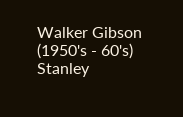Walker Gibson (1950's - 60's)
Stanley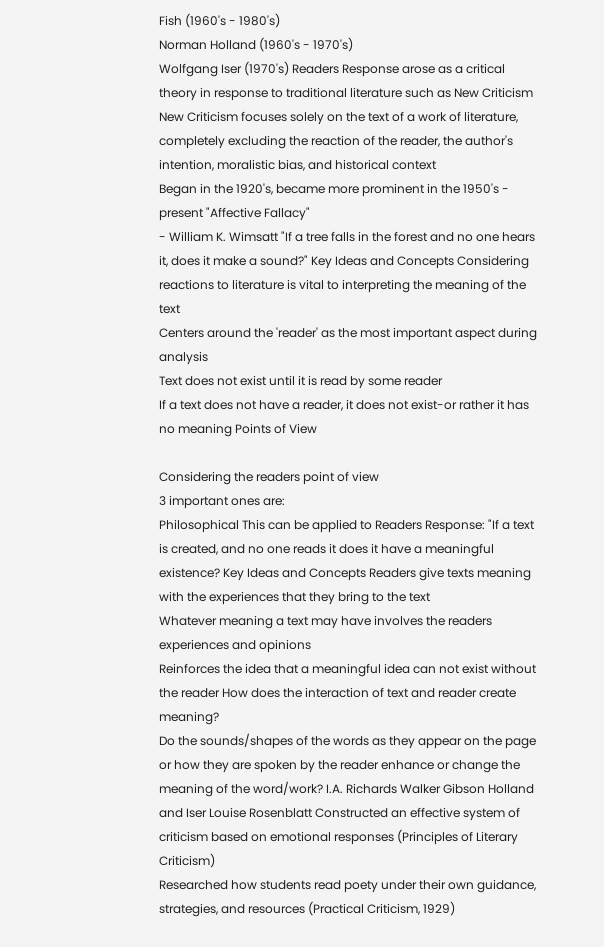Fish (1960's - 1980's)
Norman Holland (1960's - 1970's)
Wolfgang Iser (1970's) Readers Response arose as a critical theory in response to traditional literature such as New Criticism
New Criticism focuses solely on the text of a work of literature, completely excluding the reaction of the reader, the author's intention, moralistic bias, and historical context
Began in the 1920's, became more prominent in the 1950's - present "Affective Fallacy"
- William K. Wimsatt "If a tree falls in the forest and no one hears it, does it make a sound?" Key Ideas and Concepts Considering reactions to literature is vital to interpreting the meaning of the text
Centers around the 'reader' as the most important aspect during analysis
Text does not exist until it is read by some reader
If a text does not have a reader, it does not exist-or rather it has no meaning Points of View

Considering the readers point of view
3 important ones are:
Philosophical This can be applied to Readers Response: "If a text is created, and no one reads it does it have a meaningful existence? Key Ideas and Concepts Readers give texts meaning with the experiences that they bring to the text
Whatever meaning a text may have involves the readers experiences and opinions
Reinforces the idea that a meaningful idea can not exist without the reader How does the interaction of text and reader create meaning?
Do the sounds/shapes of the words as they appear on the page or how they are spoken by the reader enhance or change the meaning of the word/work? I.A. Richards Walker Gibson Holland and Iser Louise Rosenblatt Constructed an effective system of criticism based on emotional responses (Principles of Literary Criticism)
Researched how students read poety under their own guidance, strategies, and resources (Practical Criticism, 1929)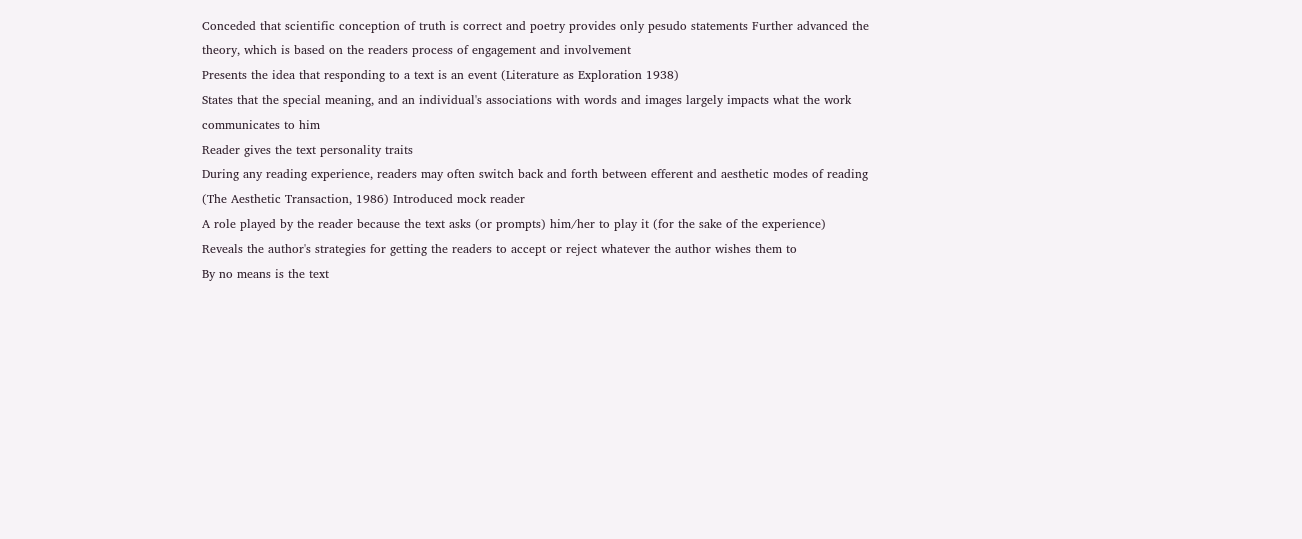Conceded that scientific conception of truth is correct and poetry provides only pesudo statements Further advanced the theory, which is based on the readers process of engagement and involvement
Presents the idea that responding to a text is an event (Literature as Exploration 1938)
States that the special meaning, and an individual's associations with words and images largely impacts what the work communicates to him
Reader gives the text personality traits
During any reading experience, readers may often switch back and forth between efferent and aesthetic modes of reading (The Aesthetic Transaction, 1986) Introduced mock reader
A role played by the reader because the text asks (or prompts) him/her to play it (for the sake of the experience)
Reveals the author's strategies for getting the readers to accept or reject whatever the author wishes them to
By no means is the text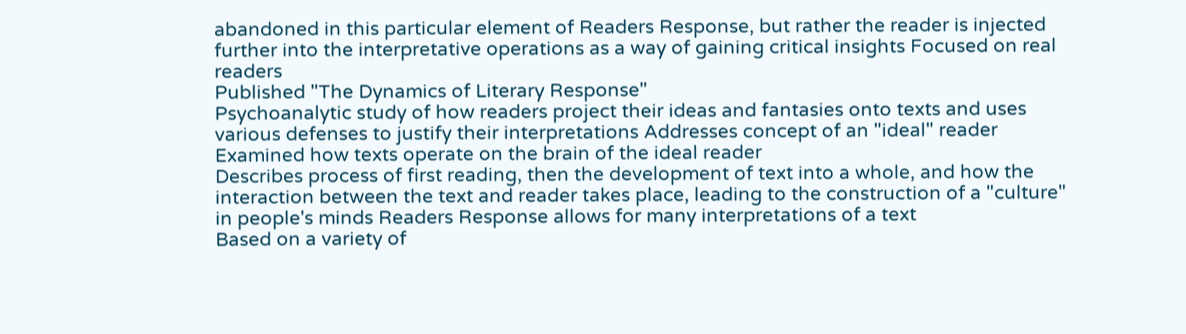abandoned in this particular element of Readers Response, but rather the reader is injected further into the interpretative operations as a way of gaining critical insights Focused on real readers
Published "The Dynamics of Literary Response"
Psychoanalytic study of how readers project their ideas and fantasies onto texts and uses various defenses to justify their interpretations Addresses concept of an "ideal" reader
Examined how texts operate on the brain of the ideal reader
Describes process of first reading, then the development of text into a whole, and how the interaction between the text and reader takes place, leading to the construction of a "culture" in people's minds Readers Response allows for many interpretations of a text
Based on a variety of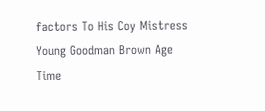factors To His Coy Mistress Young Goodman Brown Age
Time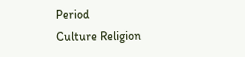Period
Culture Religion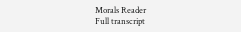Morals Reader
Full transcript